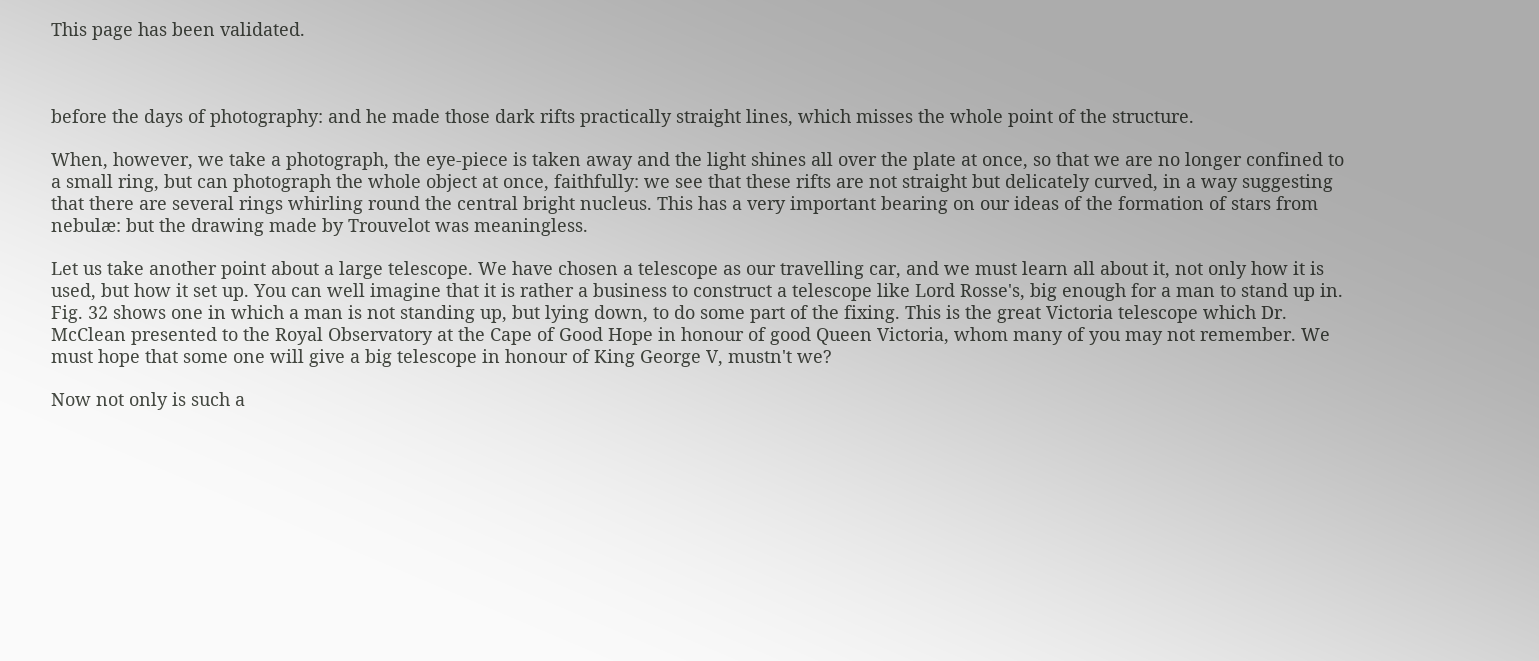This page has been validated.



before the days of photography: and he made those dark rifts practically straight lines, which misses the whole point of the structure.

When, however, we take a photograph, the eye-piece is taken away and the light shines all over the plate at once, so that we are no longer confined to a small ring, but can photograph the whole object at once, faithfully: we see that these rifts are not straight but delicately curved, in a way suggesting that there are several rings whirling round the central bright nucleus. This has a very important bearing on our ideas of the formation of stars from nebulæ: but the drawing made by Trouvelot was meaningless.

Let us take another point about a large telescope. We have chosen a telescope as our travelling car, and we must learn all about it, not only how it is used, but how it set up. You can well imagine that it is rather a business to construct a telescope like Lord Rosse's, big enough for a man to stand up in. Fig. 32 shows one in which a man is not standing up, but lying down, to do some part of the fixing. This is the great Victoria telescope which Dr. McClean presented to the Royal Observatory at the Cape of Good Hope in honour of good Queen Victoria, whom many of you may not remember. We must hope that some one will give a big telescope in honour of King George V, mustn't we?

Now not only is such a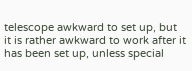telescope awkward to set up, but it is rather awkward to work after it has been set up, unless special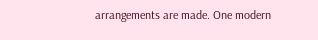arrangements are made. One modern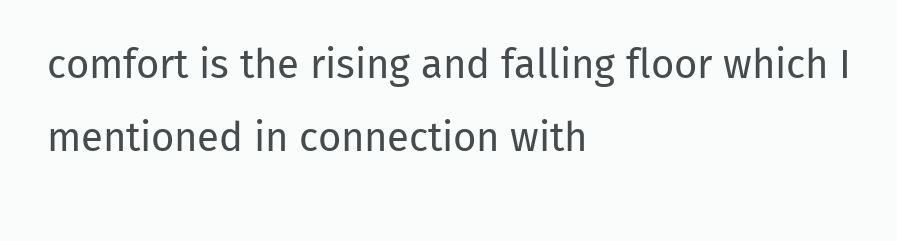comfort is the rising and falling floor which I mentioned in connection with